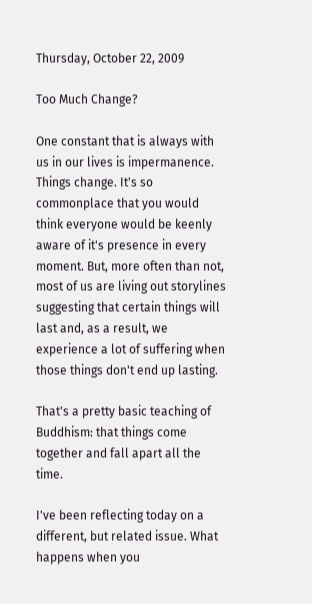Thursday, October 22, 2009

Too Much Change?

One constant that is always with us in our lives is impermanence. Things change. It's so commonplace that you would think everyone would be keenly aware of it's presence in every moment. But, more often than not, most of us are living out storylines suggesting that certain things will last and, as a result, we experience a lot of suffering when those things don't end up lasting.

That's a pretty basic teaching of Buddhism: that things come together and fall apart all the time.

I've been reflecting today on a different, but related issue. What happens when you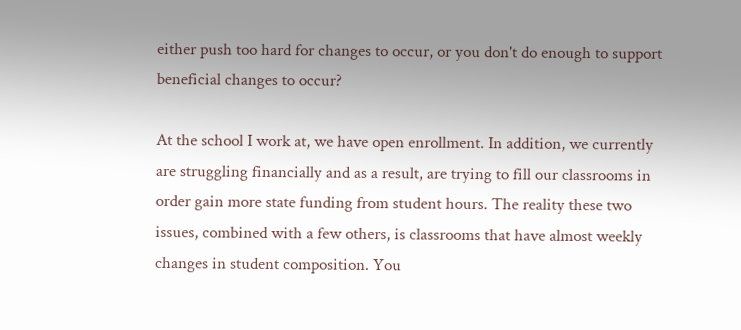either push too hard for changes to occur, or you don't do enough to support beneficial changes to occur?

At the school I work at, we have open enrollment. In addition, we currently are struggling financially and as a result, are trying to fill our classrooms in order gain more state funding from student hours. The reality these two issues, combined with a few others, is classrooms that have almost weekly changes in student composition. You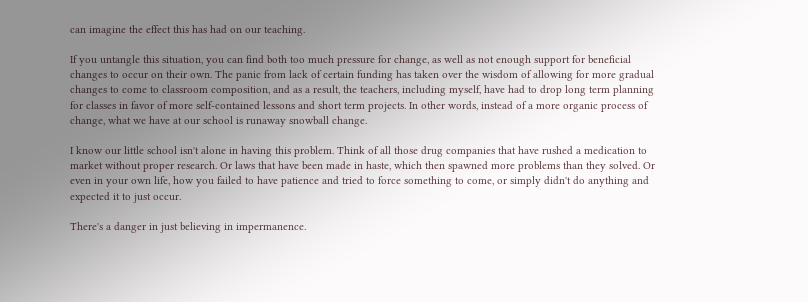can imagine the effect this has had on our teaching.

If you untangle this situation, you can find both too much pressure for change, as well as not enough support for beneficial changes to occur on their own. The panic from lack of certain funding has taken over the wisdom of allowing for more gradual changes to come to classroom composition, and as a result, the teachers, including myself, have had to drop long term planning for classes in favor of more self-contained lessons and short term projects. In other words, instead of a more organic process of change, what we have at our school is runaway snowball change.

I know our little school isn't alone in having this problem. Think of all those drug companies that have rushed a medication to market without proper research. Or laws that have been made in haste, which then spawned more problems than they solved. Or even in your own life, how you failed to have patience and tried to force something to come, or simply didn't do anything and expected it to just occur.

There's a danger in just believing in impermanence.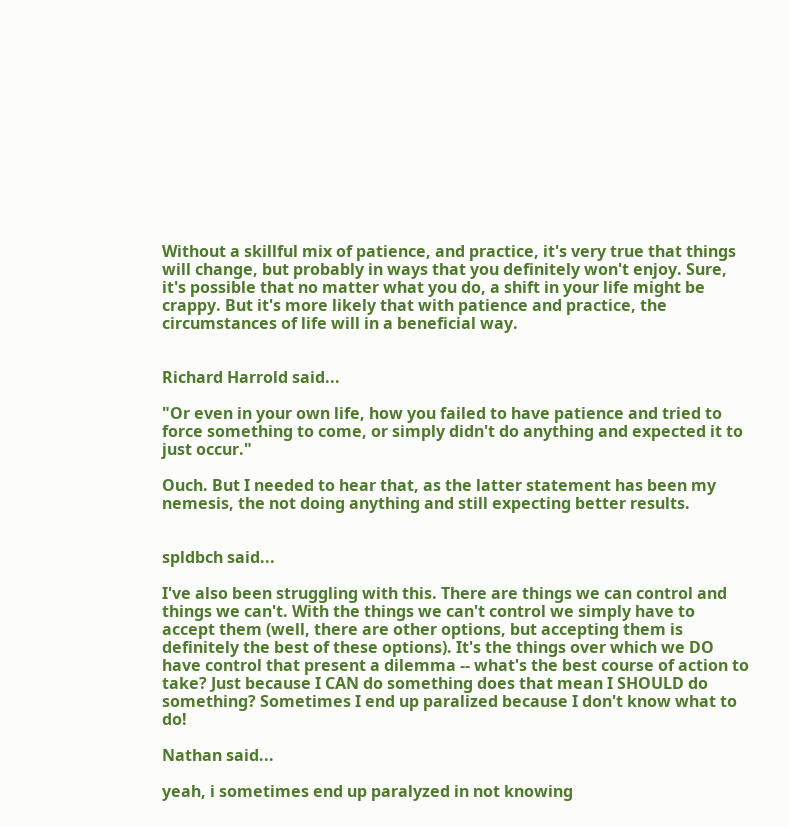Without a skillful mix of patience, and practice, it's very true that things will change, but probably in ways that you definitely won't enjoy. Sure, it's possible that no matter what you do, a shift in your life might be crappy. But it's more likely that with patience and practice, the circumstances of life will in a beneficial way.


Richard Harrold said...

"Or even in your own life, how you failed to have patience and tried to force something to come, or simply didn't do anything and expected it to just occur."

Ouch. But I needed to hear that, as the latter statement has been my nemesis, the not doing anything and still expecting better results.


spldbch said...

I've also been struggling with this. There are things we can control and things we can't. With the things we can't control we simply have to accept them (well, there are other options, but accepting them is definitely the best of these options). It's the things over which we DO have control that present a dilemma -- what's the best course of action to take? Just because I CAN do something does that mean I SHOULD do something? Sometimes I end up paralized because I don't know what to do!

Nathan said...

yeah, i sometimes end up paralyzed in not knowing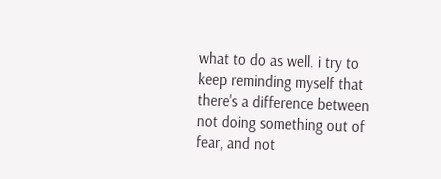what to do as well. i try to keep reminding myself that there's a difference between not doing something out of fear, and not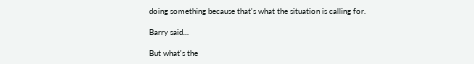doing something because that's what the situation is calling for.

Barry said...

But what's the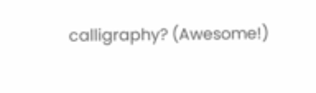calligraphy? (Awesome!)